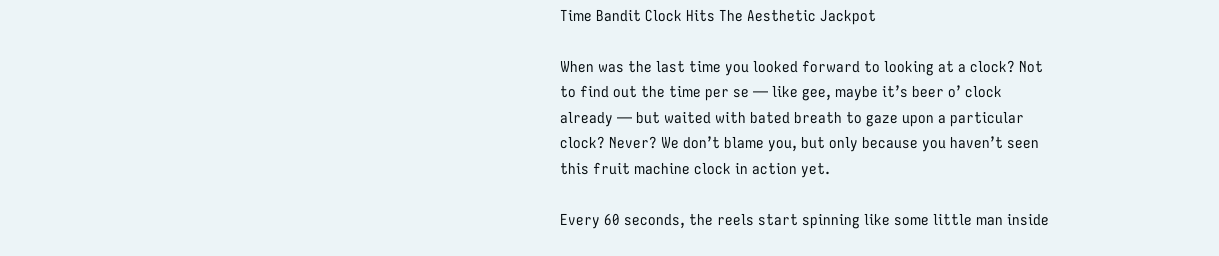Time Bandit Clock Hits The Aesthetic Jackpot

When was the last time you looked forward to looking at a clock? Not to find out the time per se — like gee, maybe it’s beer o’ clock already — but waited with bated breath to gaze upon a particular clock? Never? We don’t blame you, but only because you haven’t seen this fruit machine clock in action yet.

Every 60 seconds, the reels start spinning like some little man inside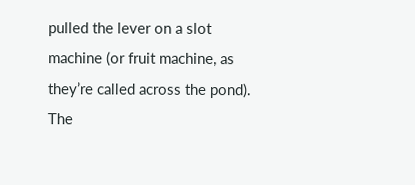pulled the lever on a slot machine (or fruit machine, as they’re called across the pond). The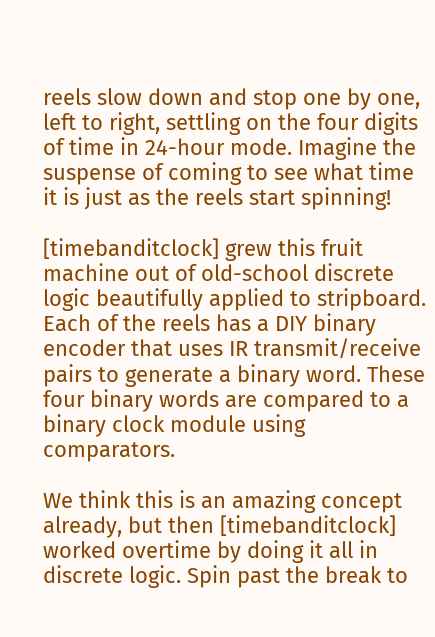reels slow down and stop one by one, left to right, settling on the four digits of time in 24-hour mode. Imagine the suspense of coming to see what time it is just as the reels start spinning!

[timebanditclock] grew this fruit machine out of old-school discrete logic beautifully applied to stripboard. Each of the reels has a DIY binary encoder that uses IR transmit/receive pairs to generate a binary word. These four binary words are compared to a binary clock module using comparators.

We think this is an amazing concept already, but then [timebanditclock] worked overtime by doing it all in discrete logic. Spin past the break to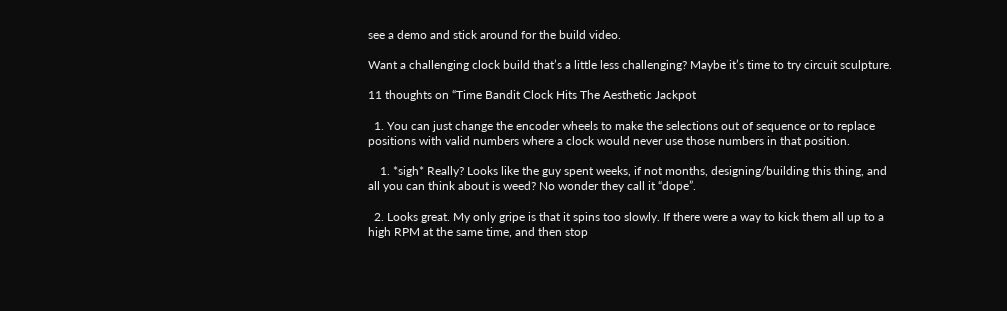see a demo and stick around for the build video.

Want a challenging clock build that’s a little less challenging? Maybe it’s time to try circuit sculpture.

11 thoughts on “Time Bandit Clock Hits The Aesthetic Jackpot

  1. You can just change the encoder wheels to make the selections out of sequence or to replace positions with valid numbers where a clock would never use those numbers in that position.

    1. *sigh* Really? Looks like the guy spent weeks, if not months, designing/building this thing, and all you can think about is weed? No wonder they call it “dope”.

  2. Looks great. My only gripe is that it spins too slowly. If there were a way to kick them all up to a high RPM at the same time, and then stop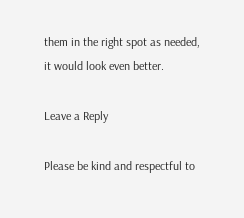them in the right spot as needed, it would look even better.

Leave a Reply

Please be kind and respectful to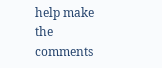help make the comments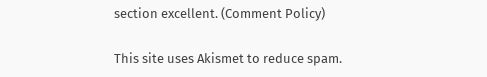section excellent. (Comment Policy)

This site uses Akismet to reduce spam.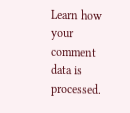Learn how your comment data is processed.